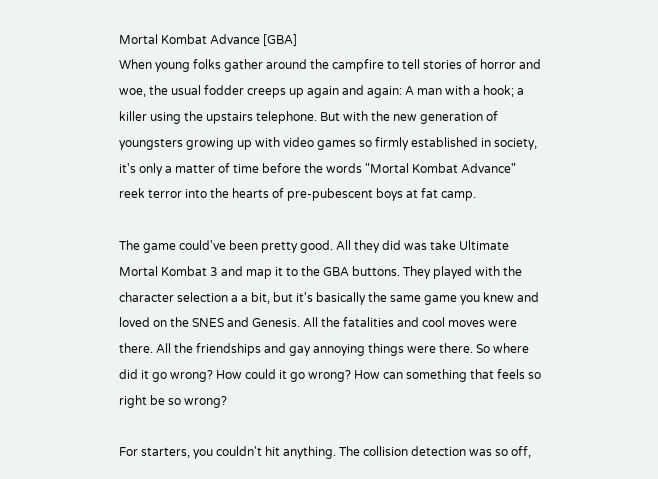Mortal Kombat Advance [GBA]
When young folks gather around the campfire to tell stories of horror and woe, the usual fodder creeps up again and again: A man with a hook; a killer using the upstairs telephone. But with the new generation of youngsters growing up with video games so firmly established in society, it's only a matter of time before the words "Mortal Kombat Advance" reek terror into the hearts of pre-pubescent boys at fat camp.

The game could've been pretty good. All they did was take Ultimate Mortal Kombat 3 and map it to the GBA buttons. They played with the character selection a a bit, but it's basically the same game you knew and loved on the SNES and Genesis. All the fatalities and cool moves were there. All the friendships and gay annoying things were there. So where did it go wrong? How could it go wrong? How can something that feels so right be so wrong?

For starters, you couldn't hit anything. The collision detection was so off,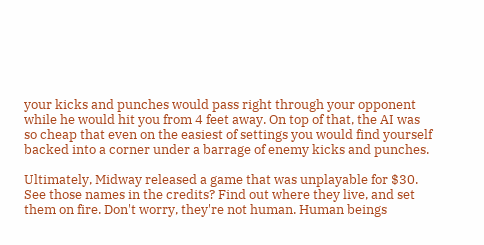your kicks and punches would pass right through your opponent while he would hit you from 4 feet away. On top of that, the AI was so cheap that even on the easiest of settings you would find yourself backed into a corner under a barrage of enemy kicks and punches.

Ultimately, Midway released a game that was unplayable for $30. See those names in the credits? Find out where they live, and set them on fire. Don't worry, they're not human. Human beings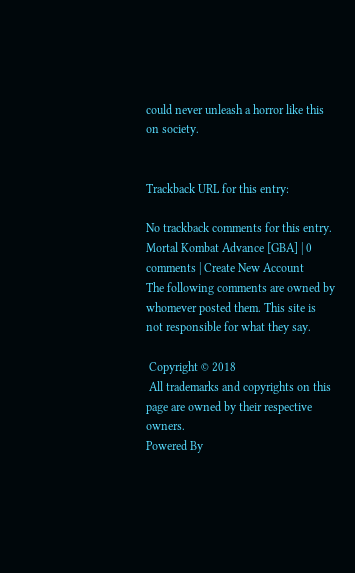could never unleash a horror like this on society.


Trackback URL for this entry:

No trackback comments for this entry.
Mortal Kombat Advance [GBA] | 0 comments | Create New Account
The following comments are owned by whomever posted them. This site is not responsible for what they say.

 Copyright © 2018
 All trademarks and copyrights on this page are owned by their respective owners.
Powered By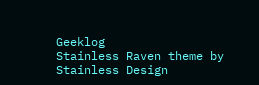Geeklog
Stainless Raven theme by Stainless Design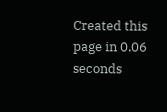Created this page in 0.06 seconds